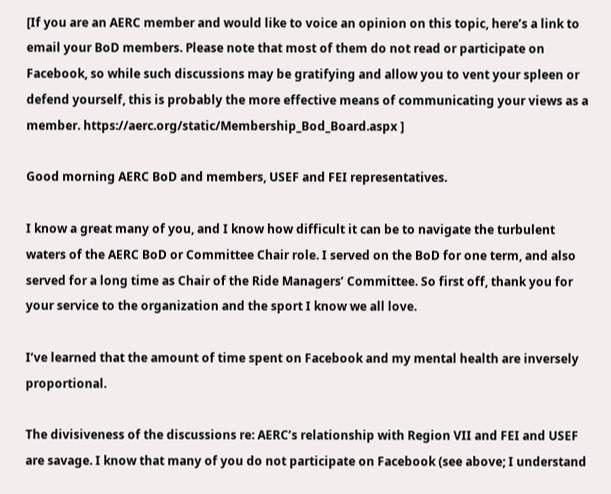[If you are an AERC member and would like to voice an opinion on this topic, here’s a link to email your BoD members. Please note that most of them do not read or participate on Facebook, so while such discussions may be gratifying and allow you to vent your spleen or defend yourself, this is probably the more effective means of communicating your views as a member. https://aerc.org/static/Membership_Bod_Board.aspx ]

Good morning AERC BoD and members, USEF and FEI representatives.

I know a great many of you, and I know how difficult it can be to navigate the turbulent waters of the AERC BoD or Committee Chair role. I served on the BoD for one term, and also served for a long time as Chair of the Ride Managers’ Committee. So first off, thank you for your service to the organization and the sport I know we all love.

I’ve learned that the amount of time spent on Facebook and my mental health are inversely proportional.

The divisiveness of the discussions re: AERC’s relationship with Region VII and FEI and USEF are savage. I know that many of you do not participate on Facebook (see above; I understand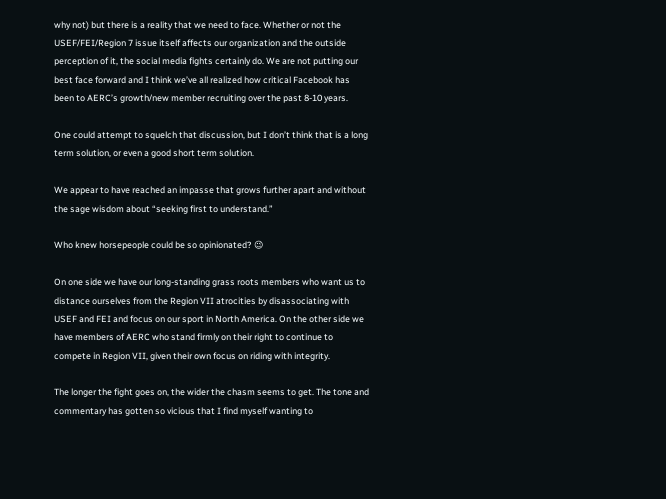why not) but there is a reality that we need to face. Whether or not the USEF/FEI/Region 7 issue itself affects our organization and the outside perception of it, the social media fights certainly do. We are not putting our best face forward and I think we’ve all realized how critical Facebook has been to AERC’s growth/new member recruiting over the past 8-10 years.

One could attempt to squelch that discussion, but I don’t think that is a long term solution, or even a good short term solution.

We appear to have reached an impasse that grows further apart and without the sage wisdom about “seeking first to understand.”

Who knew horsepeople could be so opinionated? 😉

On one side we have our long-standing grass roots members who want us to distance ourselves from the Region VII atrocities by disassociating with USEF and FEI and focus on our sport in North America. On the other side we have members of AERC who stand firmly on their right to continue to compete in Region VII, given their own focus on riding with integrity.

The longer the fight goes on, the wider the chasm seems to get. The tone and commentary has gotten so vicious that I find myself wanting to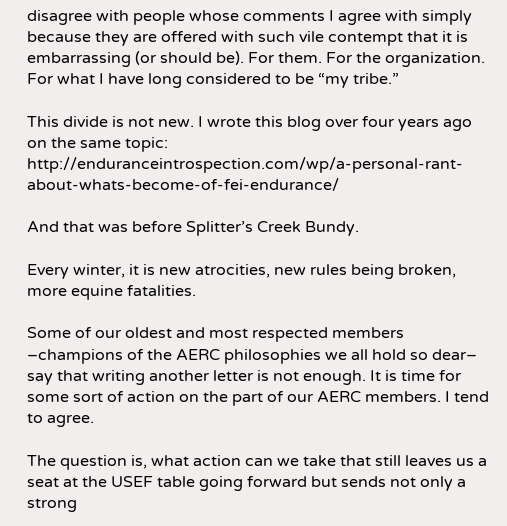disagree with people whose comments I agree with simply because they are offered with such vile contempt that it is embarrassing (or should be). For them. For the organization. For what I have long considered to be “my tribe.”

This divide is not new. I wrote this blog over four years ago on the same topic: http://enduranceintrospection.com/wp/a-personal-rant-about-whats-become-of-fei-endurance/

And that was before Splitter’s Creek Bundy.

Every winter, it is new atrocities, new rules being broken, more equine fatalities.

Some of our oldest and most respected members –champions of the AERC philosophies we all hold so dear– say that writing another letter is not enough. It is time for some sort of action on the part of our AERC members. I tend to agree.

The question is, what action can we take that still leaves us a seat at the USEF table going forward but sends not only a strong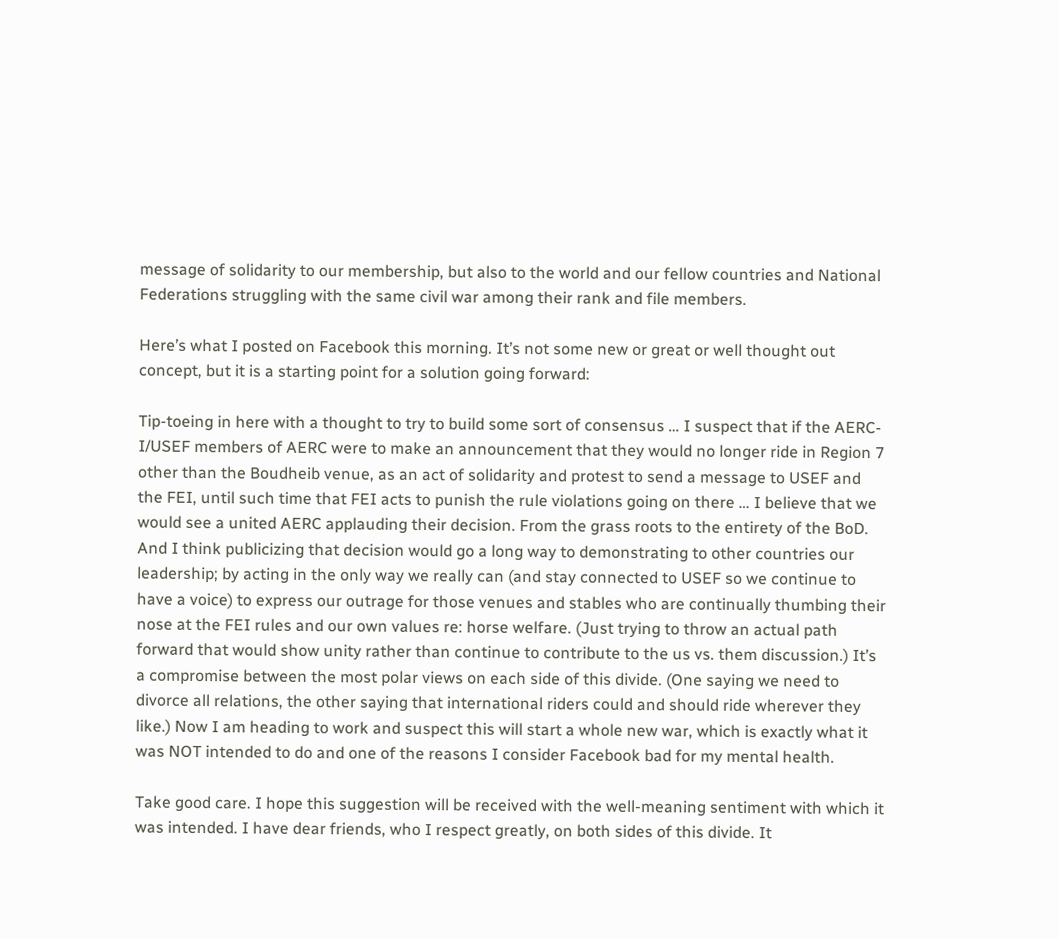message of solidarity to our membership, but also to the world and our fellow countries and National Federations struggling with the same civil war among their rank and file members.

Here’s what I posted on Facebook this morning. It’s not some new or great or well thought out concept, but it is a starting point for a solution going forward:

Tip-toeing in here with a thought to try to build some sort of consensus … I suspect that if the AERC-I/USEF members of AERC were to make an announcement that they would no longer ride in Region 7 other than the Boudheib venue, as an act of solidarity and protest to send a message to USEF and the FEI, until such time that FEI acts to punish the rule violations going on there … I believe that we would see a united AERC applauding their decision. From the grass roots to the entirety of the BoD. And I think publicizing that decision would go a long way to demonstrating to other countries our leadership; by acting in the only way we really can (and stay connected to USEF so we continue to have a voice) to express our outrage for those venues and stables who are continually thumbing their nose at the FEI rules and our own values re: horse welfare. (Just trying to throw an actual path forward that would show unity rather than continue to contribute to the us vs. them discussion.) It’s a compromise between the most polar views on each side of this divide. (One saying we need to divorce all relations, the other saying that international riders could and should ride wherever they like.) Now I am heading to work and suspect this will start a whole new war, which is exactly what it was NOT intended to do and one of the reasons I consider Facebook bad for my mental health.

Take good care. I hope this suggestion will be received with the well-meaning sentiment with which it was intended. I have dear friends, who I respect greatly, on both sides of this divide. It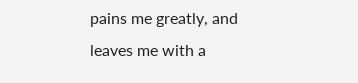pains me greatly, and leaves me with a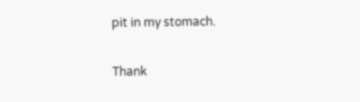pit in my stomach.

Thank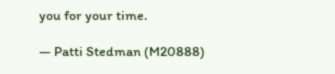you for your time.

— Patti Stedman (M20888)